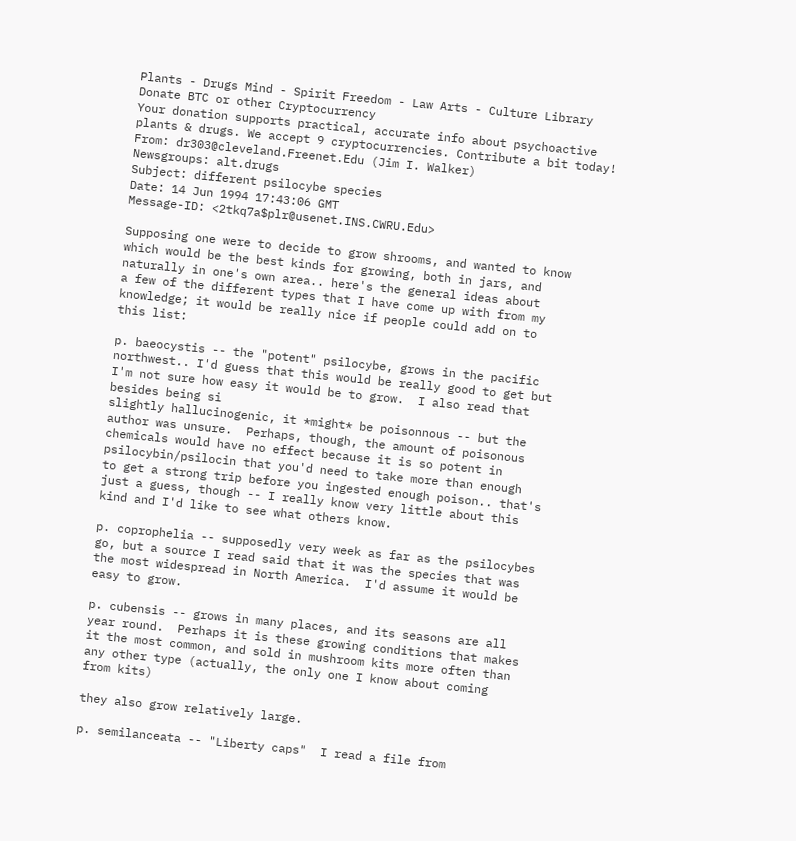Plants - Drugs Mind - Spirit Freedom - Law Arts - Culture Library
Donate BTC or other Cryptocurrency
Your donation supports practical, accurate info about psychoactive
plants & drugs. We accept 9 cryptocurrencies. Contribute a bit today!
From: dr303@cleveland.Freenet.Edu (Jim I. Walker)
Newsgroups: alt.drugs
Subject: different psilocybe species
Date: 14 Jun 1994 17:43:06 GMT
Message-ID: <2tkq7a$plr@usenet.INS.CWRU.Edu>

Supposing one were to decide to grow shrooms, and wanted to know
which would be the best kinds for growing, both in jars, and
naturally in one's own area.. here's the general ideas about
a few of the different types that I have come up with from my
knowledge; it would be really nice if people could add on to
this list:

p. baeocystis -- the "potent" psilocybe, grows in the pacific
northwest.. I'd guess that this would be really good to get but
I'm not sure how easy it would be to grow.  I also read that
besides being si
slightly hallucinogenic, it *might* be poisonnous -- but the
author was unsure.  Perhaps, though, the amount of poisonous
chemicals would have no effect because it is so potent in
psilocybin/psilocin that you'd need to take more than enough
to get a strong trip before you ingested enough poison.. that's
just a guess, though -- I really know very little about this
kind and I'd like to see what others know.

p. coprophelia -- supposedly very week as far as the psilocybes
go, but a source I read said that it was the species that was
the most widespread in North America.  I'd assume it would be
easy to grow.

p. cubensis -- grows in many places, and its seasons are all
year round.  Perhaps it is these growing conditions that makes
it the most common, and sold in mushroom kits more often than
any other type (actually, the only one I know about coming
from kits)

they also grow relatively large.

p. semilanceata -- "Liberty caps"  I read a file from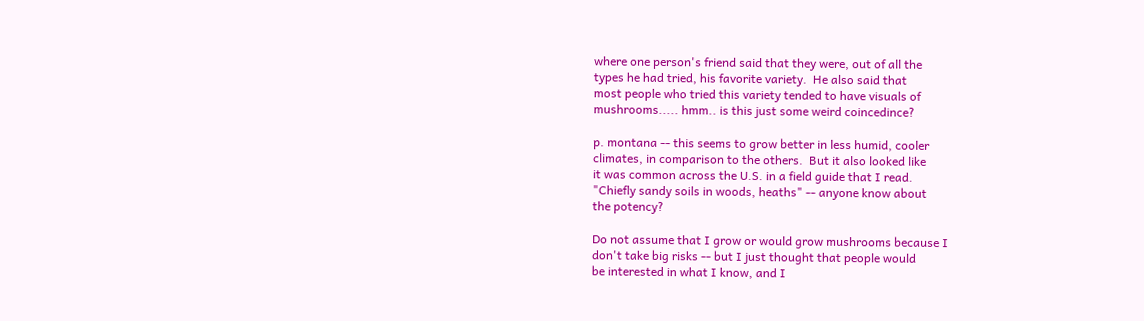where one person's friend said that they were, out of all the
types he had tried, his favorite variety.  He also said that
most people who tried this variety tended to have visuals of
mushrooms..... hmm.. is this just some weird coincedince?

p. montana -- this seems to grow better in less humid, cooler
climates, in comparison to the others.  But it also looked like
it was common across the U.S. in a field guide that I read.
"Chiefly sandy soils in woods, heaths" -- anyone know about
the potency?

Do not assume that I grow or would grow mushrooms because I
don't take big risks -- but I just thought that people would
be interested in what I know, and I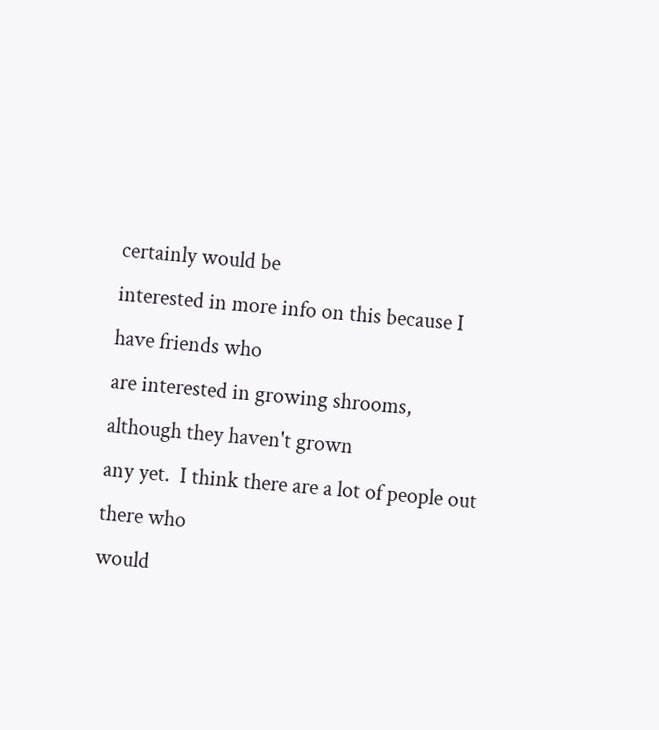certainly would be
interested in more info on this because I have friends who
are interested in growing shrooms, although they haven't grown
any yet.  I think there are a lot of people out there who
would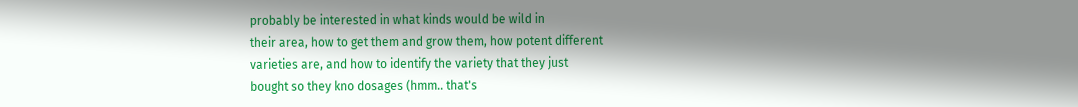probably be interested in what kinds would be wild in
their area, how to get them and grow them, how potent different
varieties are, and how to identify the variety that they just
bought so they kno dosages (hmm.. that's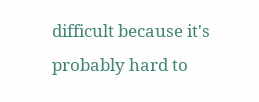difficult because it's
probably hard to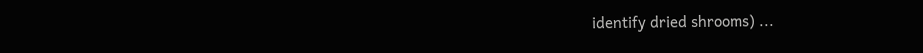identify dried shrooms) ...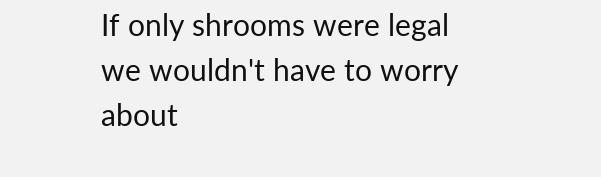If only shrooms were legal we wouldn't have to worry about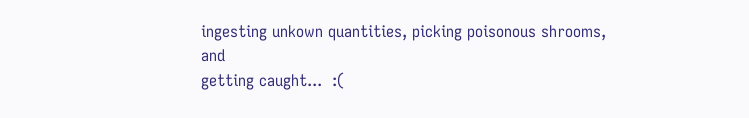ingesting unkown quantities, picking poisonous shrooms, and
getting caught...  :(